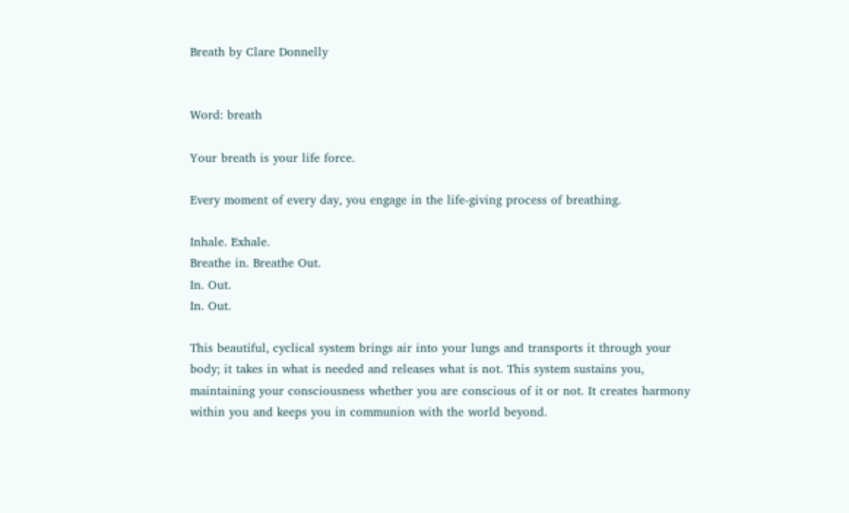Breath by Clare Donnelly


Word: breath

Your breath is your life force.

Every moment of every day, you engage in the life-giving process of breathing.

Inhale. Exhale.
Breathe in. Breathe Out.
In. Out.
In. Out.

This beautiful, cyclical system brings air into your lungs and transports it through your body; it takes in what is needed and releases what is not. This system sustains you, maintaining your consciousness whether you are conscious of it or not. It creates harmony within you and keeps you in communion with the world beyond.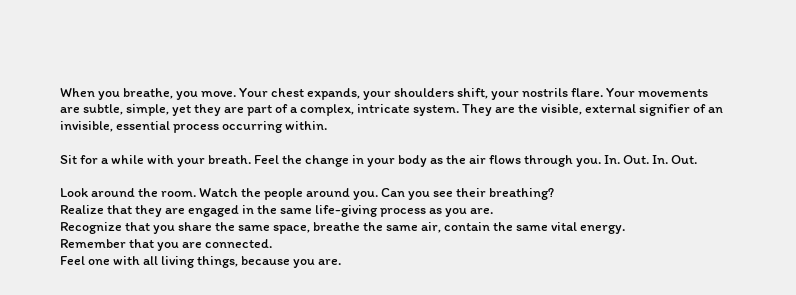When you breathe, you move. Your chest expands, your shoulders shift, your nostrils flare. Your movements are subtle, simple, yet they are part of a complex, intricate system. They are the visible, external signifier of an invisible, essential process occurring within.

Sit for a while with your breath. Feel the change in your body as the air flows through you. In. Out. In. Out.

Look around the room. Watch the people around you. Can you see their breathing?
Realize that they are engaged in the same life-giving process as you are.
Recognize that you share the same space, breathe the same air, contain the same vital energy.
Remember that you are connected.
Feel one with all living things, because you are.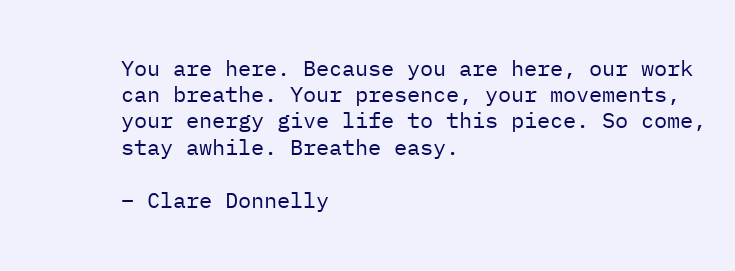You are here. Because you are here, our work can breathe. Your presence, your movements, your energy give life to this piece. So come, stay awhile. Breathe easy.

– Clare Donnelly